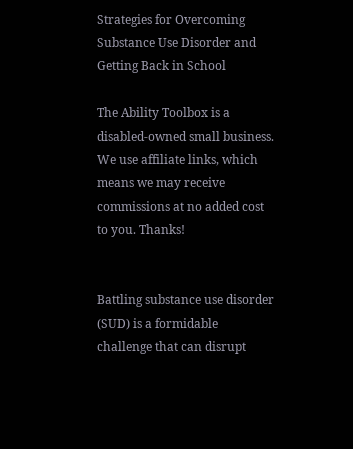Strategies for Overcoming Substance Use Disorder and Getting Back in School

The Ability Toolbox is a disabled-owned small business. We use affiliate links, which means we may receive commissions at no added cost to you. Thanks!


Battling substance use disorder (SUD) is a formidable challenge that can disrupt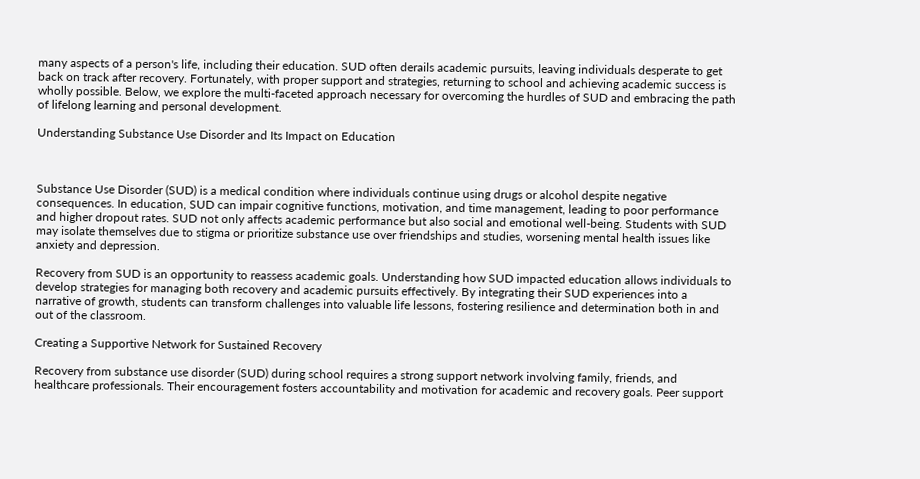many aspects of a person's life, including their education. SUD often derails academic pursuits, leaving individuals desperate to get back on track after recovery. Fortunately, with proper support and strategies, returning to school and achieving academic success is wholly possible. Below, we explore the multi-faceted approach necessary for overcoming the hurdles of SUD and embracing the path of lifelong learning and personal development.

Understanding Substance Use Disorder and Its Impact on Education



Substance Use Disorder (SUD) is a medical condition where individuals continue using drugs or alcohol despite negative consequences. In education, SUD can impair cognitive functions, motivation, and time management, leading to poor performance and higher dropout rates. SUD not only affects academic performance but also social and emotional well-being. Students with SUD may isolate themselves due to stigma or prioritize substance use over friendships and studies, worsening mental health issues like anxiety and depression.

Recovery from SUD is an opportunity to reassess academic goals. Understanding how SUD impacted education allows individuals to develop strategies for managing both recovery and academic pursuits effectively. By integrating their SUD experiences into a narrative of growth, students can transform challenges into valuable life lessons, fostering resilience and determination both in and out of the classroom.

Creating a Supportive Network for Sustained Recovery

Recovery from substance use disorder (SUD) during school requires a strong support network involving family, friends, and healthcare professionals. Their encouragement fosters accountability and motivation for academic and recovery goals. Peer support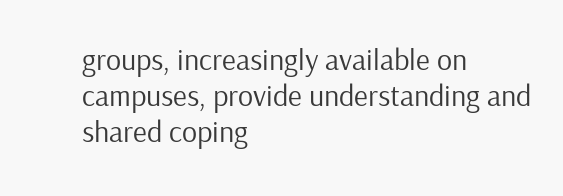groups, increasingly available on campuses, provide understanding and shared coping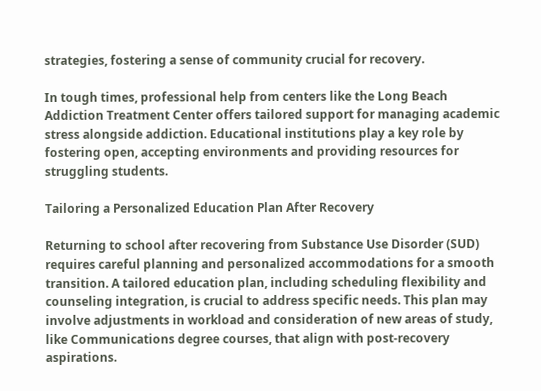strategies, fostering a sense of community crucial for recovery.

In tough times, professional help from centers like the Long Beach Addiction Treatment Center offers tailored support for managing academic stress alongside addiction. Educational institutions play a key role by fostering open, accepting environments and providing resources for struggling students.

Tailoring a Personalized Education Plan After Recovery

Returning to school after recovering from Substance Use Disorder (SUD) requires careful planning and personalized accommodations for a smooth transition. A tailored education plan, including scheduling flexibility and counseling integration, is crucial to address specific needs. This plan may involve adjustments in workload and consideration of new areas of study, like Communications degree courses, that align with post-recovery aspirations.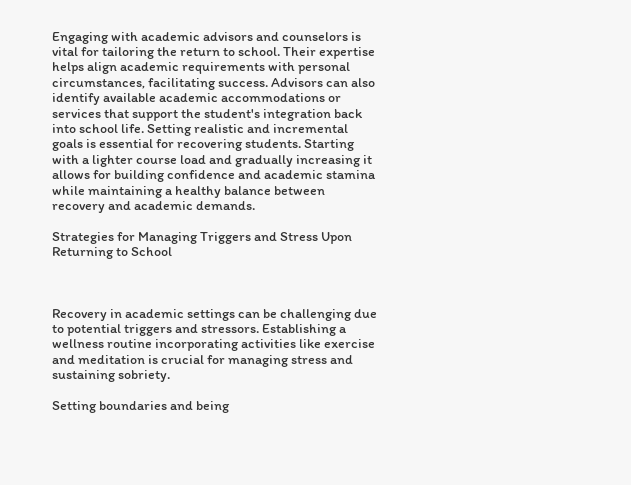Engaging with academic advisors and counselors is vital for tailoring the return to school. Their expertise helps align academic requirements with personal circumstances, facilitating success. Advisors can also identify available academic accommodations or services that support the student's integration back into school life. Setting realistic and incremental goals is essential for recovering students. Starting with a lighter course load and gradually increasing it allows for building confidence and academic stamina while maintaining a healthy balance between recovery and academic demands.

Strategies for Managing Triggers and Stress Upon Returning to School



Recovery in academic settings can be challenging due to potential triggers and stressors. Establishing a wellness routine incorporating activities like exercise and meditation is crucial for managing stress and sustaining sobriety.

Setting boundaries and being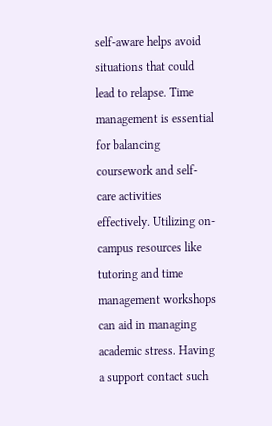self-aware helps avoid situations that could lead to relapse. Time management is essential for balancing coursework and self-care activities effectively. Utilizing on-campus resources like tutoring and time management workshops can aid in managing academic stress. Having a support contact such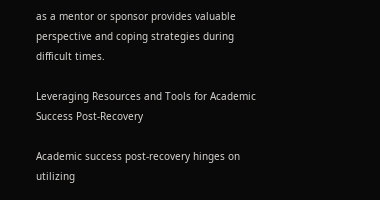as a mentor or sponsor provides valuable perspective and coping strategies during difficult times.

Leveraging Resources and Tools for Academic Success Post-Recovery

Academic success post-recovery hinges on utilizing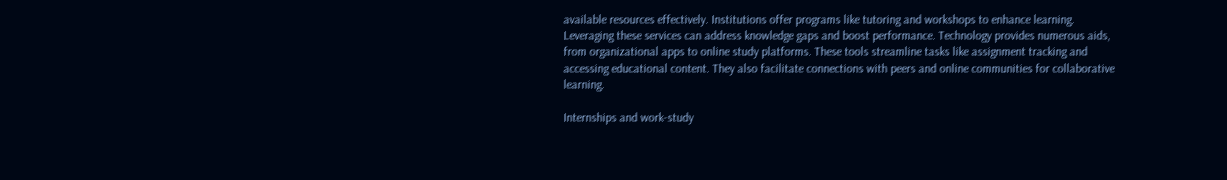available resources effectively. Institutions offer programs like tutoring and workshops to enhance learning. Leveraging these services can address knowledge gaps and boost performance. Technology provides numerous aids, from organizational apps to online study platforms. These tools streamline tasks like assignment tracking and accessing educational content. They also facilitate connections with peers and online communities for collaborative learning.

Internships and work-study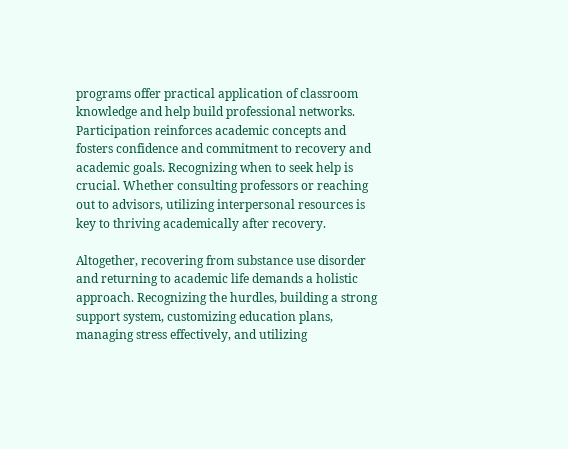programs offer practical application of classroom knowledge and help build professional networks. Participation reinforces academic concepts and fosters confidence and commitment to recovery and academic goals. Recognizing when to seek help is crucial. Whether consulting professors or reaching out to advisors, utilizing interpersonal resources is key to thriving academically after recovery.

Altogether, recovering from substance use disorder and returning to academic life demands a holistic approach. Recognizing the hurdles, building a strong support system, customizing education plans, managing stress effectively, and utilizing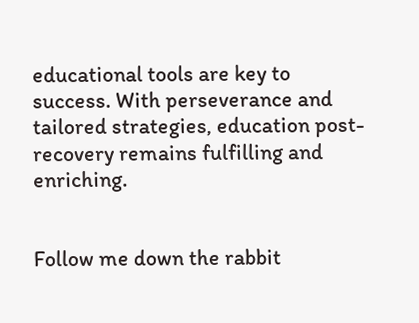educational tools are key to success. With perseverance and tailored strategies, education post-recovery remains fulfilling and enriching.


Follow me down the rabbit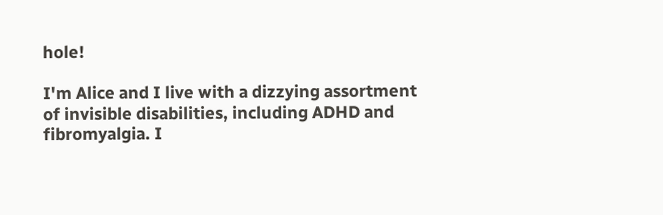hole!

I'm Alice and I live with a dizzying assortment of invisible disabilities, including ADHD and fibromyalgia. I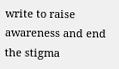write to raise awareness and end the stigma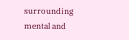surrounding mental and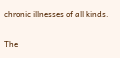chronic illnesses of all kinds.

The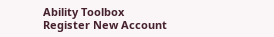Ability Toolbox
Register New Account